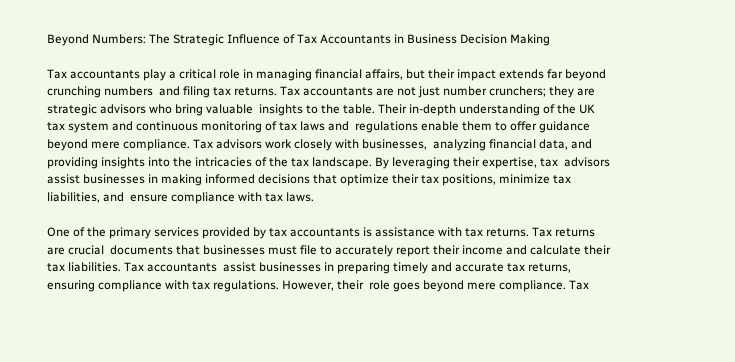Beyond Numbers: The Strategic Influence of Tax Accountants in Business Decision Making

Tax accountants play a critical role in managing financial affairs, but their impact extends far beyond crunching numbers  and filing tax returns. Tax accountants are not just number crunchers; they are strategic advisors who bring valuable  insights to the table. Their in-depth understanding of the UK tax system and continuous monitoring of tax laws and  regulations enable them to offer guidance beyond mere compliance. Tax advisors work closely with businesses,  analyzing financial data, and providing insights into the intricacies of the tax landscape. By leveraging their expertise, tax  advisors assist businesses in making informed decisions that optimize their tax positions, minimize tax liabilities, and  ensure compliance with tax laws.

One of the primary services provided by tax accountants is assistance with tax returns. Tax returns are crucial  documents that businesses must file to accurately report their income and calculate their tax liabilities. Tax accountants  assist businesses in preparing timely and accurate tax returns, ensuring compliance with tax regulations. However, their  role goes beyond mere compliance. Tax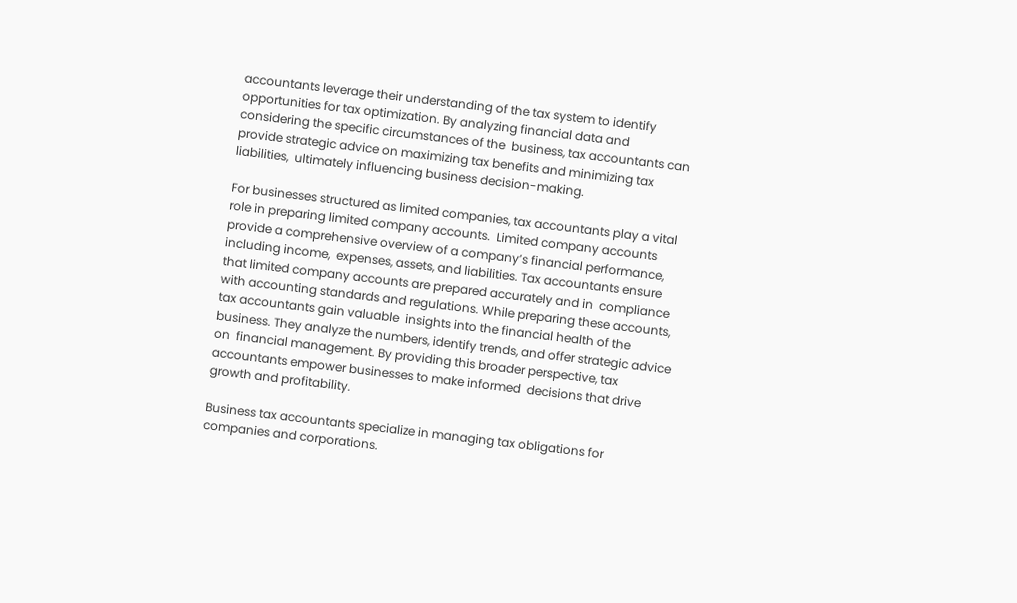accountants leverage their understanding of the tax system to identify  opportunities for tax optimization. By analyzing financial data and considering the specific circumstances of the  business, tax accountants can provide strategic advice on maximizing tax benefits and minimizing tax liabilities,  ultimately influencing business decision-making.

For businesses structured as limited companies, tax accountants play a vital role in preparing limited company accounts.  Limited company accounts provide a comprehensive overview of a company’s financial performance, including income,  expenses, assets, and liabilities. Tax accountants ensure that limited company accounts are prepared accurately and in  compliance with accounting standards and regulations. While preparing these accounts, tax accountants gain valuable  insights into the financial health of the business. They analyze the numbers, identify trends, and offer strategic advice on  financial management. By providing this broader perspective, tax accountants empower businesses to make informed  decisions that drive growth and profitability.

Business tax accountants specialize in managing tax obligations for companies and corporations.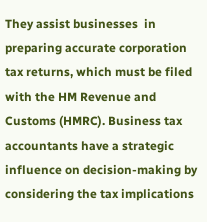They assist businesses  in preparing accurate corporation tax returns, which must be filed with the HM Revenue and Customs (HMRC). Business tax accountants have a strategic influence on decision-making by considering the tax implications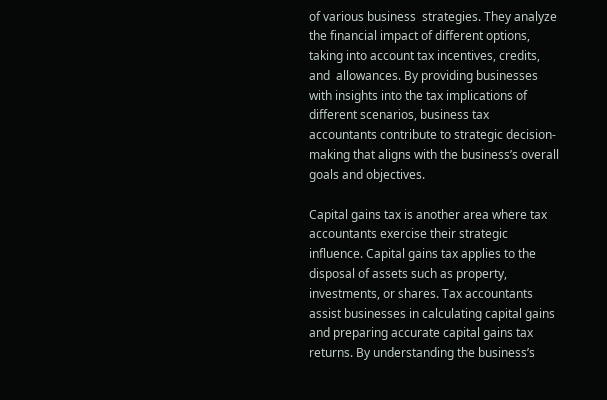of various business  strategies. They analyze the financial impact of different options, taking into account tax incentives, credits, and  allowances. By providing businesses with insights into the tax implications of different scenarios, business tax  accountants contribute to strategic decision-making that aligns with the business’s overall goals and objectives.

Capital gains tax is another area where tax accountants exercise their strategic influence. Capital gains tax applies to the  disposal of assets such as property, investments, or shares. Tax accountants assist businesses in calculating capital gains  and preparing accurate capital gains tax returns. By understanding the business’s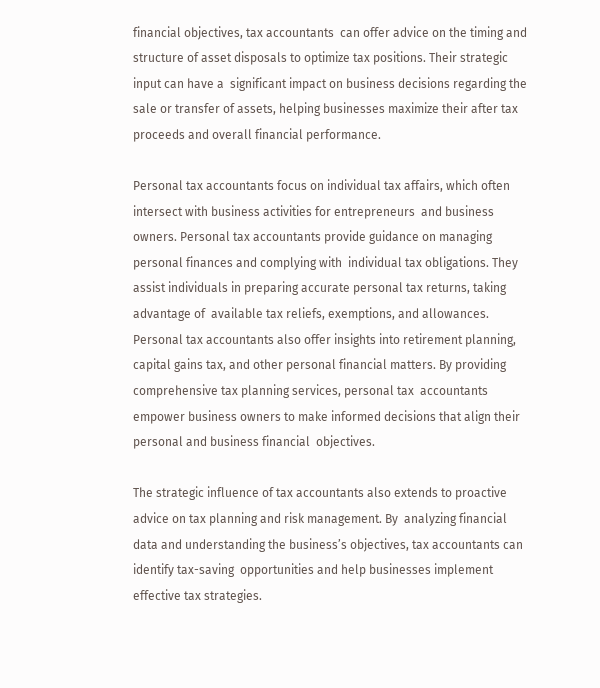financial objectives, tax accountants  can offer advice on the timing and structure of asset disposals to optimize tax positions. Their strategic input can have a  significant impact on business decisions regarding the sale or transfer of assets, helping businesses maximize their after tax proceeds and overall financial performance.

Personal tax accountants focus on individual tax affairs, which often intersect with business activities for entrepreneurs  and business owners. Personal tax accountants provide guidance on managing personal finances and complying with  individual tax obligations. They assist individuals in preparing accurate personal tax returns, taking advantage of  available tax reliefs, exemptions, and allowances. Personal tax accountants also offer insights into retirement planning,  capital gains tax, and other personal financial matters. By providing comprehensive tax planning services, personal tax  accountants empower business owners to make informed decisions that align their personal and business financial  objectives.

The strategic influence of tax accountants also extends to proactive advice on tax planning and risk management. By  analyzing financial data and understanding the business’s objectives, tax accountants can identify tax-saving  opportunities and help businesses implement effective tax strategies.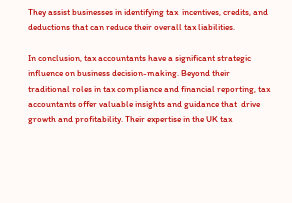They assist businesses in identifying tax  incentives, credits, and deductions that can reduce their overall tax liabilities.

In conclusion, tax accountants have a significant strategic influence on business decision-making. Beyond their  traditional roles in tax compliance and financial reporting, tax accountants offer valuable insights and guidance that  drive growth and profitability. Their expertise in the UK tax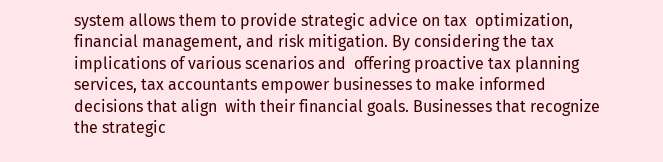system allows them to provide strategic advice on tax  optimization, financial management, and risk mitigation. By considering the tax implications of various scenarios and  offering proactive tax planning services, tax accountants empower businesses to make informed decisions that align  with their financial goals. Businesses that recognize the strategic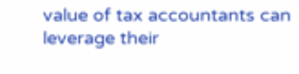value of tax accountants can leverage their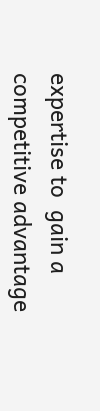expertise to  gain a competitive advantage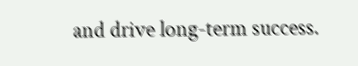and drive long-term success.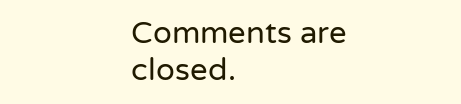Comments are closed.